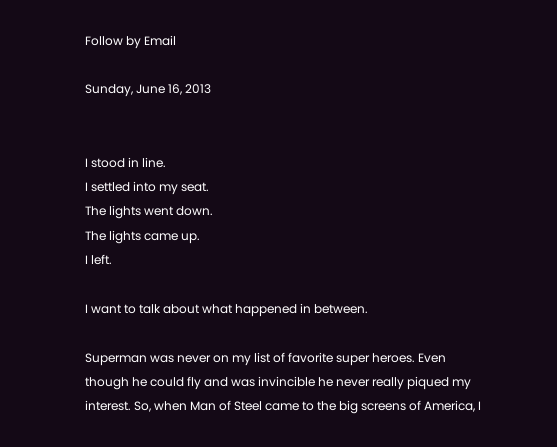Follow by Email

Sunday, June 16, 2013


I stood in line.
I settled into my seat.
The lights went down.
The lights came up.
I left.

I want to talk about what happened in between.

Superman was never on my list of favorite super heroes. Even though he could fly and was invincible he never really piqued my interest. So, when Man of Steel came to the big screens of America, I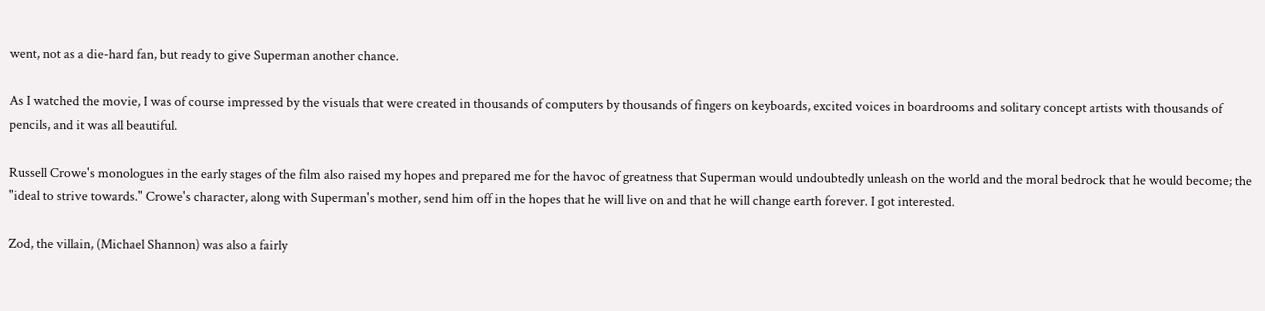went, not as a die-hard fan, but ready to give Superman another chance.

As I watched the movie, I was of course impressed by the visuals that were created in thousands of computers by thousands of fingers on keyboards, excited voices in boardrooms and solitary concept artists with thousands of pencils, and it was all beautiful.

Russell Crowe's monologues in the early stages of the film also raised my hopes and prepared me for the havoc of greatness that Superman would undoubtedly unleash on the world and the moral bedrock that he would become; the "ideal to strive towards." Crowe's character, along with Superman's mother, send him off in the hopes that he will live on and that he will change earth forever. I got interested.

Zod, the villain, (Michael Shannon) was also a fairly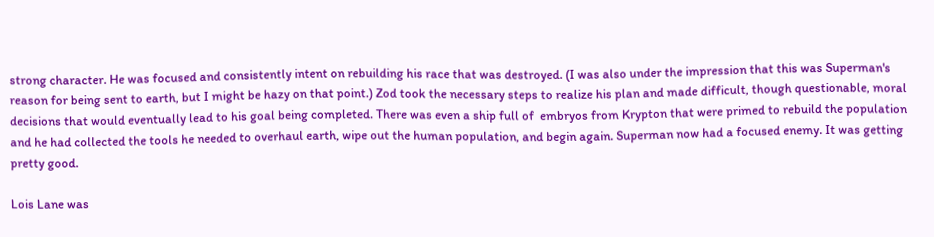strong character. He was focused and consistently intent on rebuilding his race that was destroyed. (I was also under the impression that this was Superman's reason for being sent to earth, but I might be hazy on that point.) Zod took the necessary steps to realize his plan and made difficult, though questionable, moral decisions that would eventually lead to his goal being completed. There was even a ship full of  embryos from Krypton that were primed to rebuild the population and he had collected the tools he needed to overhaul earth, wipe out the human population, and begin again. Superman now had a focused enemy. It was getting pretty good.

Lois Lane was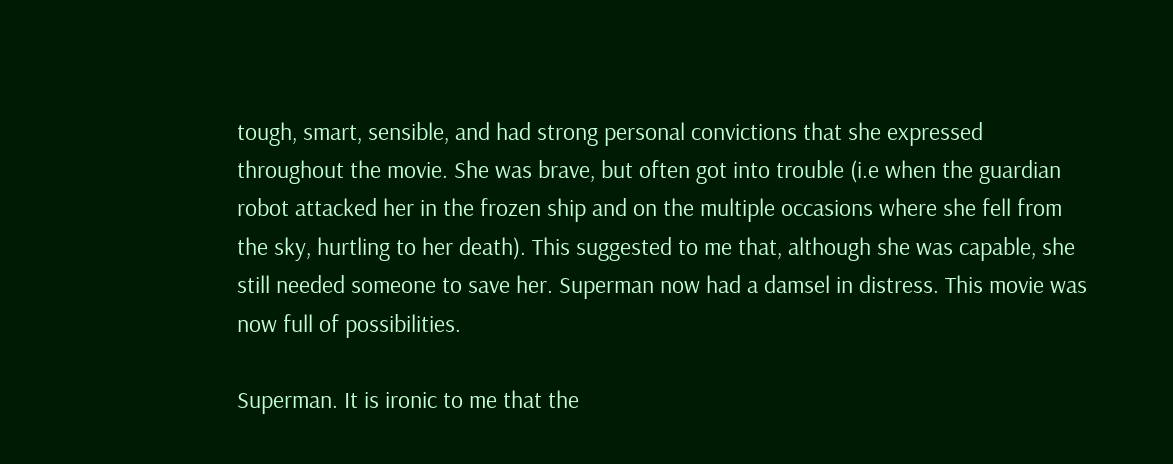tough, smart, sensible, and had strong personal convictions that she expressed throughout the movie. She was brave, but often got into trouble (i.e when the guardian robot attacked her in the frozen ship and on the multiple occasions where she fell from the sky, hurtling to her death). This suggested to me that, although she was capable, she still needed someone to save her. Superman now had a damsel in distress. This movie was now full of possibilities.

Superman. It is ironic to me that the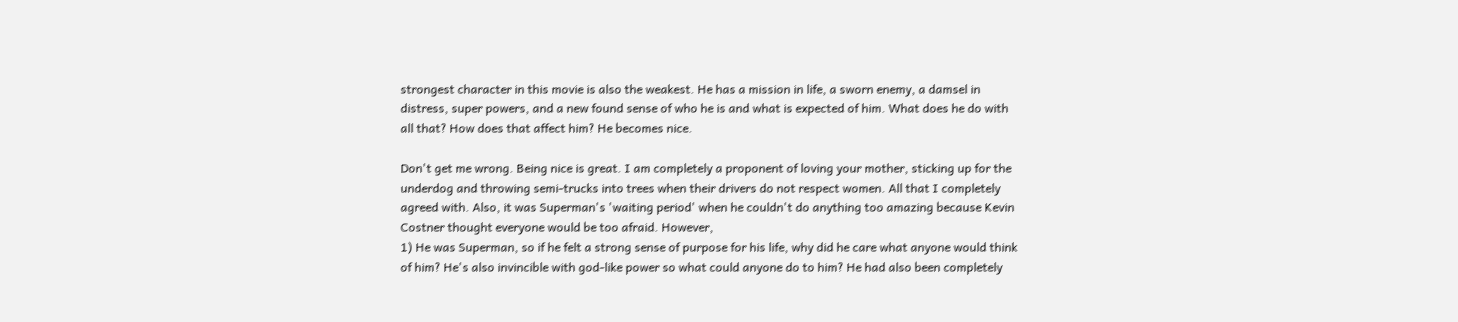strongest character in this movie is also the weakest. He has a mission in life, a sworn enemy, a damsel in distress, super powers, and a new found sense of who he is and what is expected of him. What does he do with all that? How does that affect him? He becomes nice.

Don't get me wrong. Being nice is great. I am completely a proponent of loving your mother, sticking up for the underdog and throwing semi-trucks into trees when their drivers do not respect women. All that I completely agreed with. Also, it was Superman's 'waiting period' when he couldn't do anything too amazing because Kevin Costner thought everyone would be too afraid. However,
1) He was Superman, so if he felt a strong sense of purpose for his life, why did he care what anyone would think of him? He's also invincible with god-like power so what could anyone do to him? He had also been completely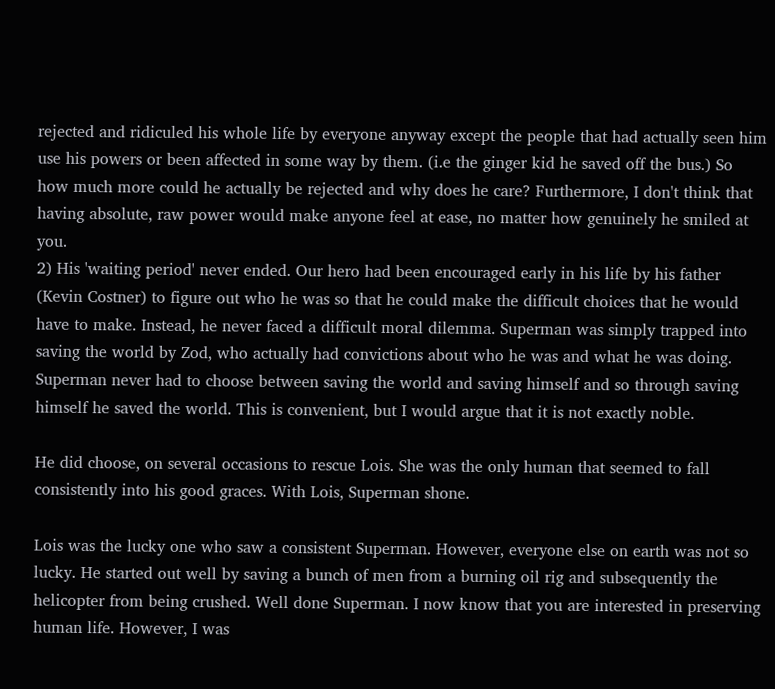rejected and ridiculed his whole life by everyone anyway except the people that had actually seen him use his powers or been affected in some way by them. (i.e the ginger kid he saved off the bus.) So how much more could he actually be rejected and why does he care? Furthermore, I don't think that having absolute, raw power would make anyone feel at ease, no matter how genuinely he smiled at you.
2) His 'waiting period' never ended. Our hero had been encouraged early in his life by his father (Kevin Costner) to figure out who he was so that he could make the difficult choices that he would have to make. Instead, he never faced a difficult moral dilemma. Superman was simply trapped into saving the world by Zod, who actually had convictions about who he was and what he was doing. Superman never had to choose between saving the world and saving himself and so through saving himself he saved the world. This is convenient, but I would argue that it is not exactly noble.

He did choose, on several occasions to rescue Lois. She was the only human that seemed to fall consistently into his good graces. With Lois, Superman shone.

Lois was the lucky one who saw a consistent Superman. However, everyone else on earth was not so lucky. He started out well by saving a bunch of men from a burning oil rig and subsequently the helicopter from being crushed. Well done Superman. I now know that you are interested in preserving human life. However, I was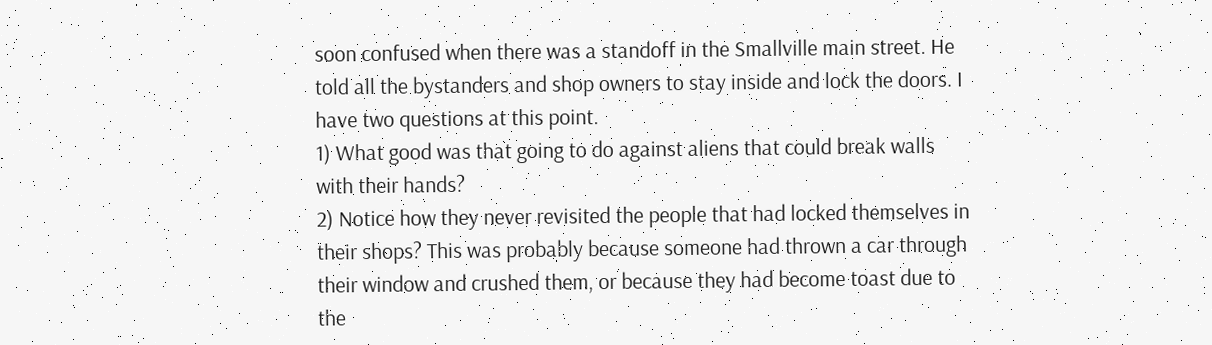soon confused when there was a standoff in the Smallville main street. He told all the bystanders and shop owners to stay inside and lock the doors. I have two questions at this point.
1) What good was that going to do against aliens that could break walls with their hands?
2) Notice how they never revisited the people that had locked themselves in their shops? This was probably because someone had thrown a car through their window and crushed them, or because they had become toast due to the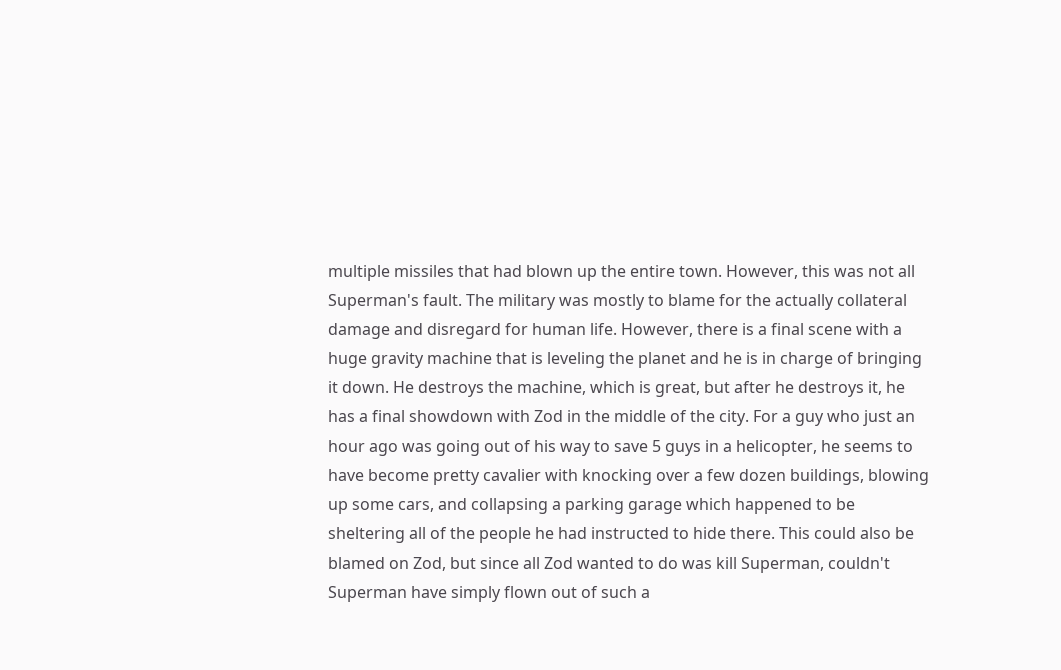multiple missiles that had blown up the entire town. However, this was not all Superman's fault. The military was mostly to blame for the actually collateral damage and disregard for human life. However, there is a final scene with a huge gravity machine that is leveling the planet and he is in charge of bringing it down. He destroys the machine, which is great, but after he destroys it, he has a final showdown with Zod in the middle of the city. For a guy who just an hour ago was going out of his way to save 5 guys in a helicopter, he seems to have become pretty cavalier with knocking over a few dozen buildings, blowing up some cars, and collapsing a parking garage which happened to be sheltering all of the people he had instructed to hide there. This could also be blamed on Zod, but since all Zod wanted to do was kill Superman, couldn't Superman have simply flown out of such a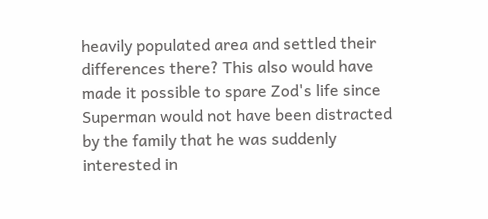heavily populated area and settled their differences there? This also would have made it possible to spare Zod's life since Superman would not have been distracted by the family that he was suddenly interested in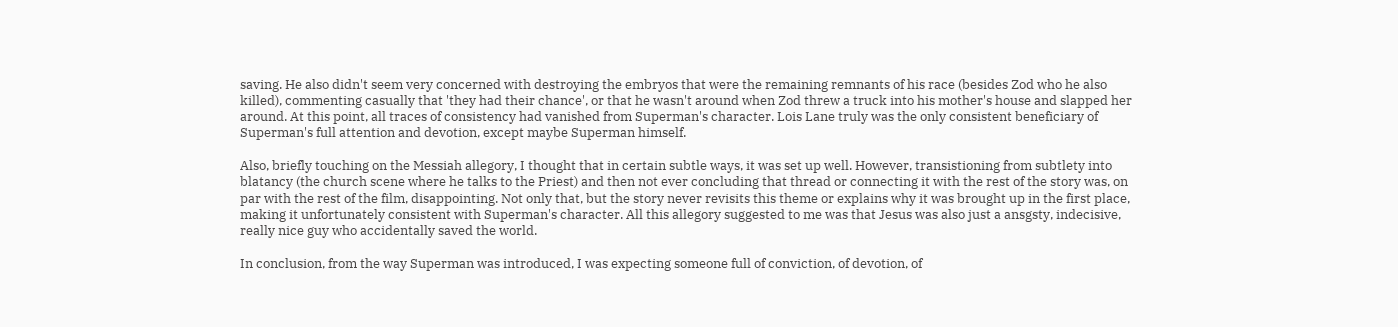saving. He also didn't seem very concerned with destroying the embryos that were the remaining remnants of his race (besides Zod who he also killed), commenting casually that 'they had their chance', or that he wasn't around when Zod threw a truck into his mother's house and slapped her around. At this point, all traces of consistency had vanished from Superman's character. Lois Lane truly was the only consistent beneficiary of Superman's full attention and devotion, except maybe Superman himself.

Also, briefly touching on the Messiah allegory, I thought that in certain subtle ways, it was set up well. However, transistioning from subtlety into blatancy (the church scene where he talks to the Priest) and then not ever concluding that thread or connecting it with the rest of the story was, on par with the rest of the film, disappointing. Not only that, but the story never revisits this theme or explains why it was brought up in the first place, making it unfortunately consistent with Superman's character. All this allegory suggested to me was that Jesus was also just a ansgsty, indecisive, really nice guy who accidentally saved the world.

In conclusion, from the way Superman was introduced, I was expecting someone full of conviction, of devotion, of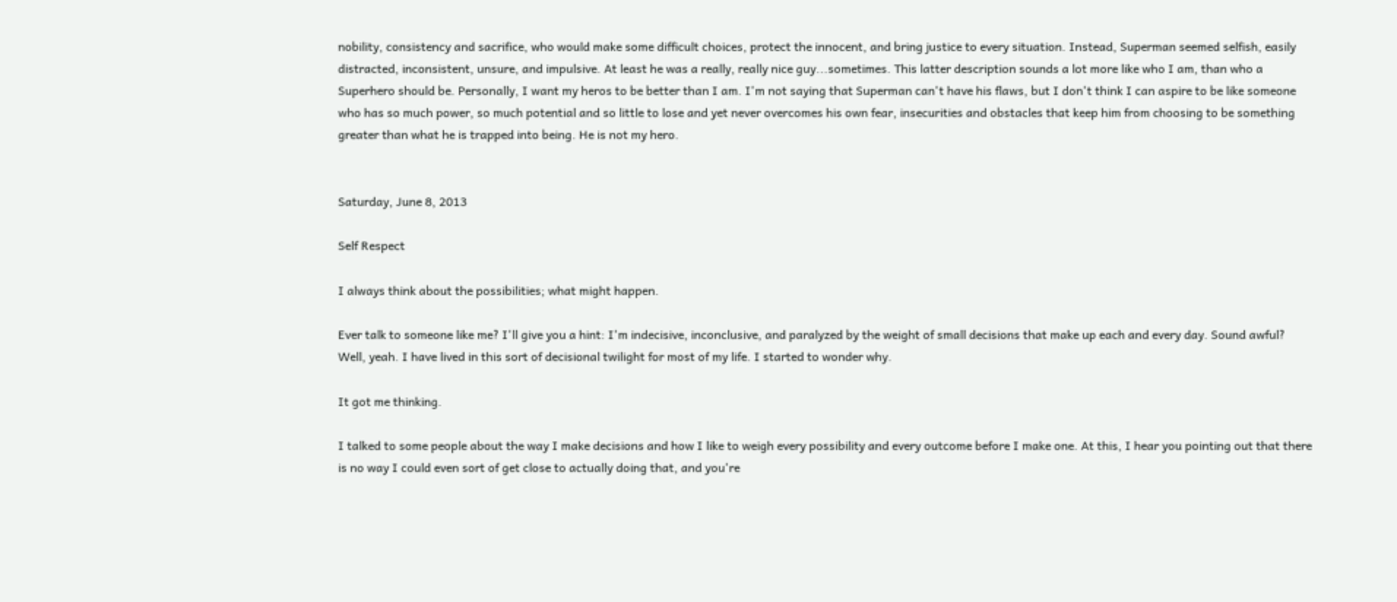nobility, consistency and sacrifice, who would make some difficult choices, protect the innocent, and bring justice to every situation. Instead, Superman seemed selfish, easily distracted, inconsistent, unsure, and impulsive. At least he was a really, really nice guy...sometimes. This latter description sounds a lot more like who I am, than who a Superhero should be. Personally, I want my heros to be better than I am. I'm not saying that Superman can't have his flaws, but I don't think I can aspire to be like someone who has so much power, so much potential and so little to lose and yet never overcomes his own fear, insecurities and obstacles that keep him from choosing to be something greater than what he is trapped into being. He is not my hero.


Saturday, June 8, 2013

Self Respect

I always think about the possibilities; what might happen.

Ever talk to someone like me? I'll give you a hint: I'm indecisive, inconclusive, and paralyzed by the weight of small decisions that make up each and every day. Sound awful? Well, yeah. I have lived in this sort of decisional twilight for most of my life. I started to wonder why.

It got me thinking.

I talked to some people about the way I make decisions and how I like to weigh every possibility and every outcome before I make one. At this, I hear you pointing out that there is no way I could even sort of get close to actually doing that, and you're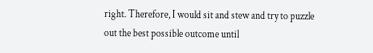right. Therefore, I would sit and stew and try to puzzle out the best possible outcome until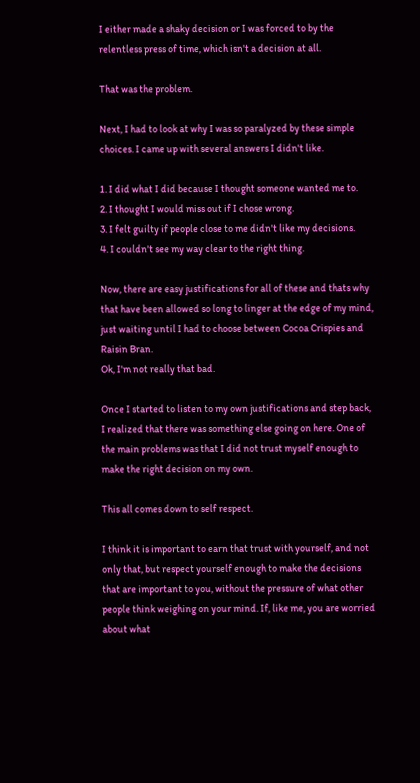I either made a shaky decision or I was forced to by the relentless press of time, which isn't a decision at all.

That was the problem.

Next, I had to look at why I was so paralyzed by these simple choices. I came up with several answers I didn't like.

1. I did what I did because I thought someone wanted me to.
2. I thought I would miss out if I chose wrong.
3. I felt guilty if people close to me didn't like my decisions.
4. I couldn't see my way clear to the right thing.

Now, there are easy justifications for all of these and thats why that have been allowed so long to linger at the edge of my mind, just waiting until I had to choose between Cocoa Crispies and Raisin Bran.
Ok, I'm not really that bad.

Once I started to listen to my own justifications and step back, I realized that there was something else going on here. One of the main problems was that I did not trust myself enough to make the right decision on my own.

This all comes down to self respect.

I think it is important to earn that trust with yourself, and not only that, but respect yourself enough to make the decisions that are important to you, without the pressure of what other people think weighing on your mind. If, like me, you are worried about what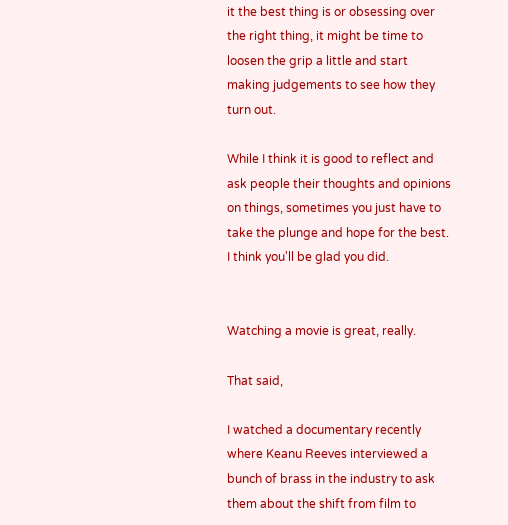it the best thing is or obsessing over the right thing, it might be time to loosen the grip a little and start making judgements to see how they turn out.

While I think it is good to reflect and ask people their thoughts and opinions on things, sometimes you just have to take the plunge and hope for the best. I think you'll be glad you did.


Watching a movie is great, really.

That said,

I watched a documentary recently where Keanu Reeves interviewed a bunch of brass in the industry to ask them about the shift from film to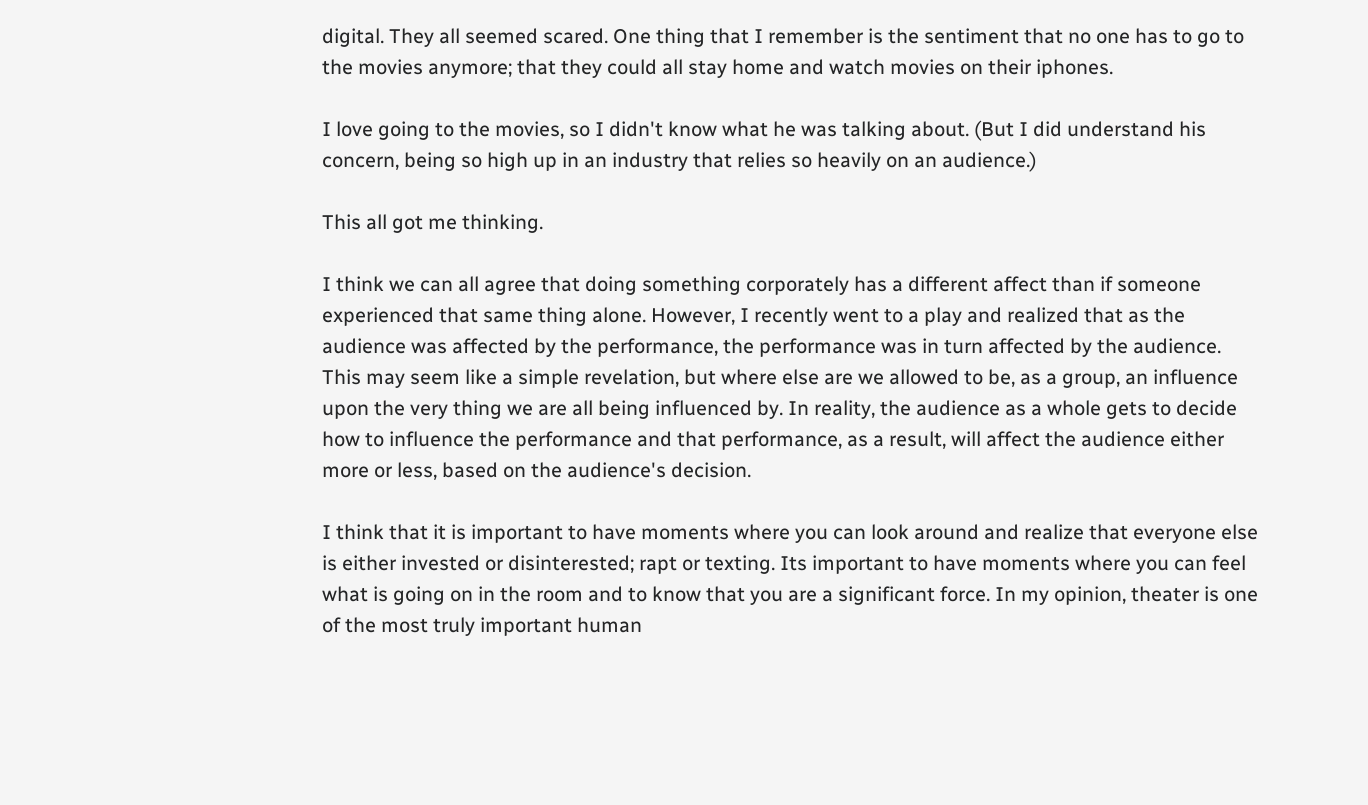digital. They all seemed scared. One thing that I remember is the sentiment that no one has to go to the movies anymore; that they could all stay home and watch movies on their iphones.

I love going to the movies, so I didn't know what he was talking about. (But I did understand his concern, being so high up in an industry that relies so heavily on an audience.)

This all got me thinking.

I think we can all agree that doing something corporately has a different affect than if someone experienced that same thing alone. However, I recently went to a play and realized that as the audience was affected by the performance, the performance was in turn affected by the audience. This may seem like a simple revelation, but where else are we allowed to be, as a group, an influence upon the very thing we are all being influenced by. In reality, the audience as a whole gets to decide how to influence the performance and that performance, as a result, will affect the audience either more or less, based on the audience's decision.

I think that it is important to have moments where you can look around and realize that everyone else is either invested or disinterested; rapt or texting. Its important to have moments where you can feel what is going on in the room and to know that you are a significant force. In my opinion, theater is one of the most truly important human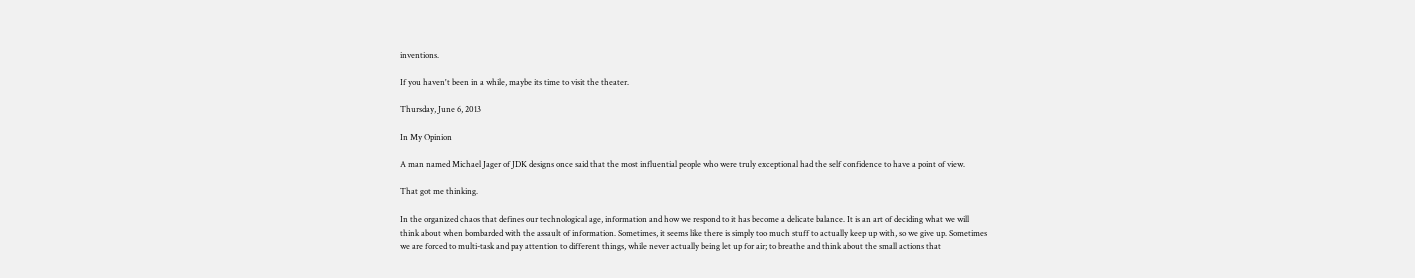inventions.

If you haven't been in a while, maybe its time to visit the theater.

Thursday, June 6, 2013

In My Opinion

A man named Michael Jager of JDK designs once said that the most influential people who were truly exceptional had the self confidence to have a point of view.

That got me thinking.

In the organized chaos that defines our technological age, information and how we respond to it has become a delicate balance. It is an art of deciding what we will think about when bombarded with the assault of information. Sometimes, it seems like there is simply too much stuff to actually keep up with, so we give up. Sometimes we are forced to multi-task and pay attention to different things, while never actually being let up for air; to breathe and think about the small actions that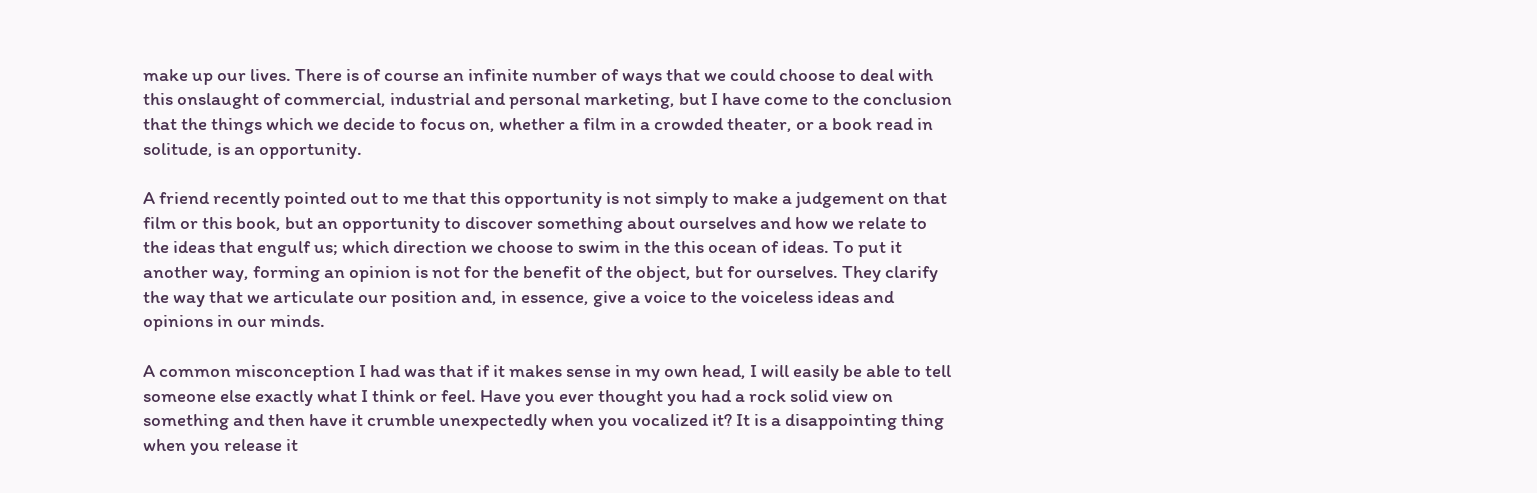make up our lives. There is of course an infinite number of ways that we could choose to deal with this onslaught of commercial, industrial and personal marketing, but I have come to the conclusion that the things which we decide to focus on, whether a film in a crowded theater, or a book read in solitude, is an opportunity.

A friend recently pointed out to me that this opportunity is not simply to make a judgement on that film or this book, but an opportunity to discover something about ourselves and how we relate to the ideas that engulf us; which direction we choose to swim in the this ocean of ideas. To put it another way, forming an opinion is not for the benefit of the object, but for ourselves. They clarify the way that we articulate our position and, in essence, give a voice to the voiceless ideas and opinions in our minds.

A common misconception I had was that if it makes sense in my own head, I will easily be able to tell someone else exactly what I think or feel. Have you ever thought you had a rock solid view on something and then have it crumble unexpectedly when you vocalized it? It is a disappointing thing when you release it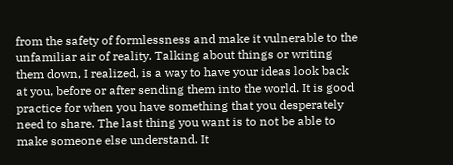from the safety of formlessness and make it vulnerable to the unfamiliar air of reality. Talking about things or writing them down, I realized, is a way to have your ideas look back at you, before or after sending them into the world. It is good practice for when you have something that you desperately need to share. The last thing you want is to not be able to make someone else understand. It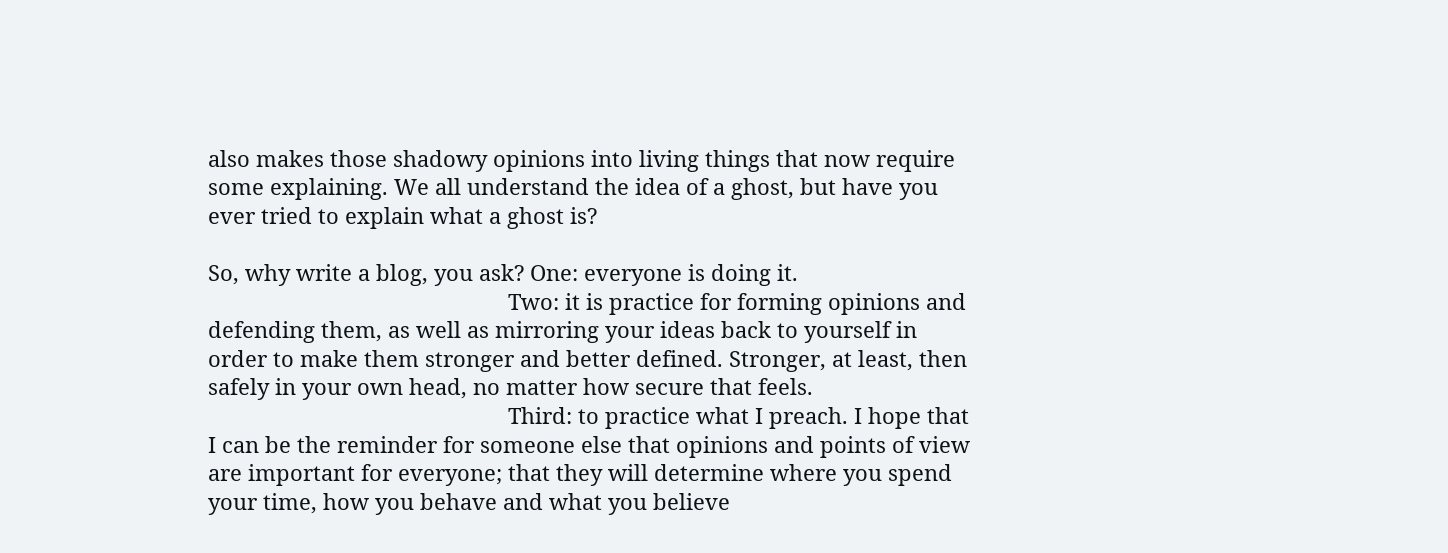also makes those shadowy opinions into living things that now require some explaining. We all understand the idea of a ghost, but have you ever tried to explain what a ghost is?

So, why write a blog, you ask? One: everyone is doing it.
                                                  Two: it is practice for forming opinions and defending them, as well as mirroring your ideas back to yourself in order to make them stronger and better defined. Stronger, at least, then safely in your own head, no matter how secure that feels.
                                                  Third: to practice what I preach. I hope that I can be the reminder for someone else that opinions and points of view are important for everyone; that they will determine where you spend your time, how you behave and what you believe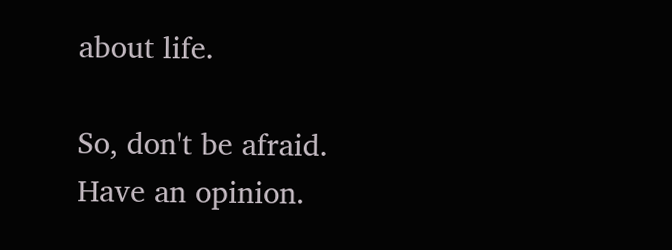about life.

So, don't be afraid. Have an opinion.